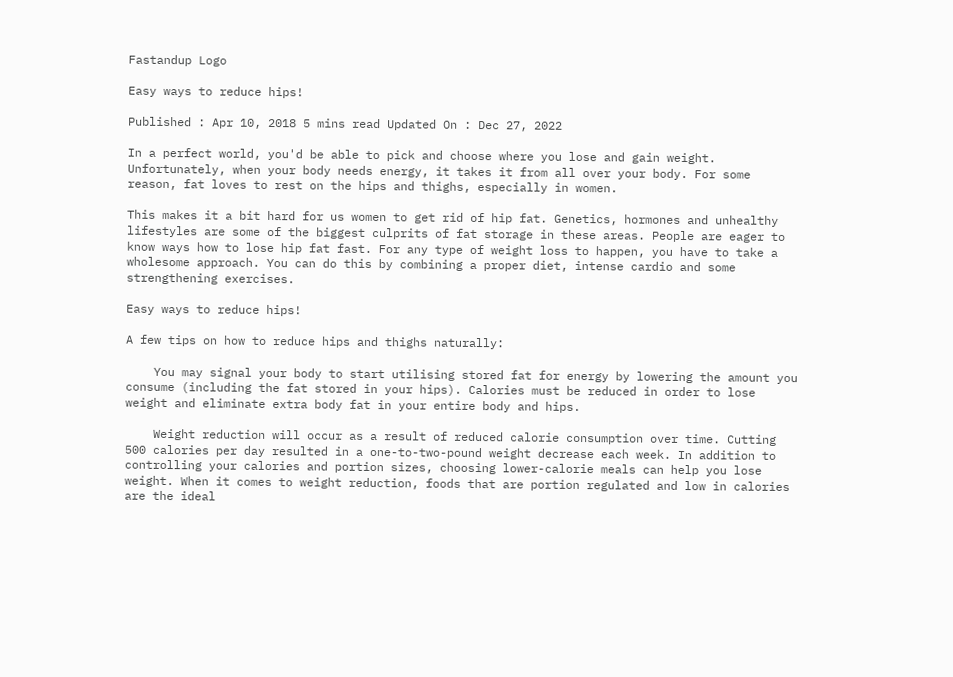Fastandup Logo

Easy ways to reduce hips!

Published : Apr 10, 2018 5 mins read Updated On : Dec 27, 2022

In a perfect world, you'd be able to pick and choose where you lose and gain weight. Unfortunately, when your body needs energy, it takes it from all over your body. For some reason, fat loves to rest on the hips and thighs, especially in women.

This makes it a bit hard for us women to get rid of hip fat. Genetics, hormones and unhealthy lifestyles are some of the biggest culprits of fat storage in these areas. People are eager to know ways how to lose hip fat fast. For any type of weight loss to happen, you have to take a wholesome approach. You can do this by combining a proper diet, intense cardio and some strengthening exercises.

Easy ways to reduce hips!

A few tips on how to reduce hips and thighs naturally:

    You may signal your body to start utilising stored fat for energy by lowering the amount you consume (including the fat stored in your hips). Calories must be reduced in order to lose weight and eliminate extra body fat in your entire body and hips.

    Weight reduction will occur as a result of reduced calorie consumption over time. Cutting 500 calories per day resulted in a one-to-two-pound weight decrease each week. In addition to controlling your calories and portion sizes, choosing lower-calorie meals can help you lose weight. When it comes to weight reduction, foods that are portion regulated and low in calories are the ideal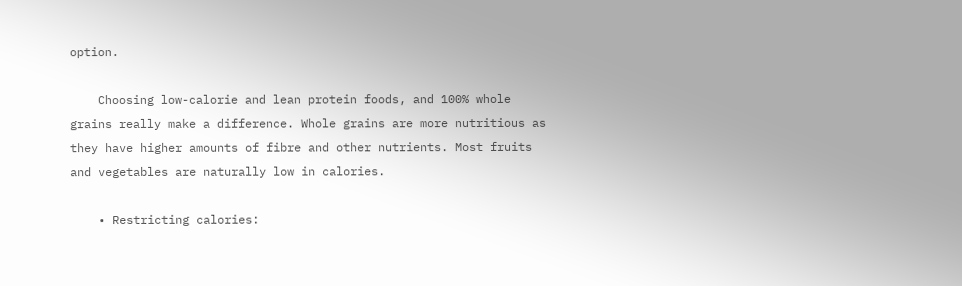option.

    Choosing low-calorie and lean protein foods, and 100% whole grains really make a difference. Whole grains are more nutritious as they have higher amounts of fibre and other nutrients. Most fruits and vegetables are naturally low in calories.

    • Restricting calories: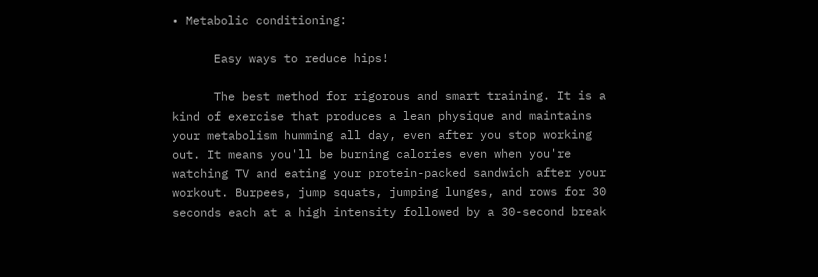• Metabolic conditioning:

      Easy ways to reduce hips!

      The best method for rigorous and smart training. It is a kind of exercise that produces a lean physique and maintains your metabolism humming all day, even after you stop working out. It means you'll be burning calories even when you're watching TV and eating your protein-packed sandwich after your workout. Burpees, jump squats, jumping lunges, and rows for 30 seconds each at a high intensity followed by a 30-second break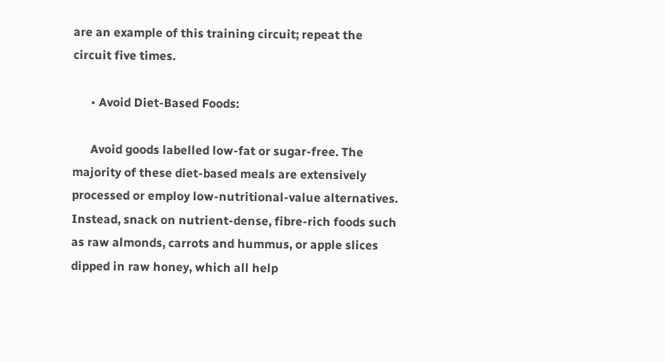are an example of this training circuit; repeat the circuit five times.

      • Avoid Diet-Based Foods:

      Avoid goods labelled low-fat or sugar-free. The majority of these diet-based meals are extensively processed or employ low-nutritional-value alternatives. Instead, snack on nutrient-dense, fibre-rich foods such as raw almonds, carrots and hummus, or apple slices dipped in raw honey, which all help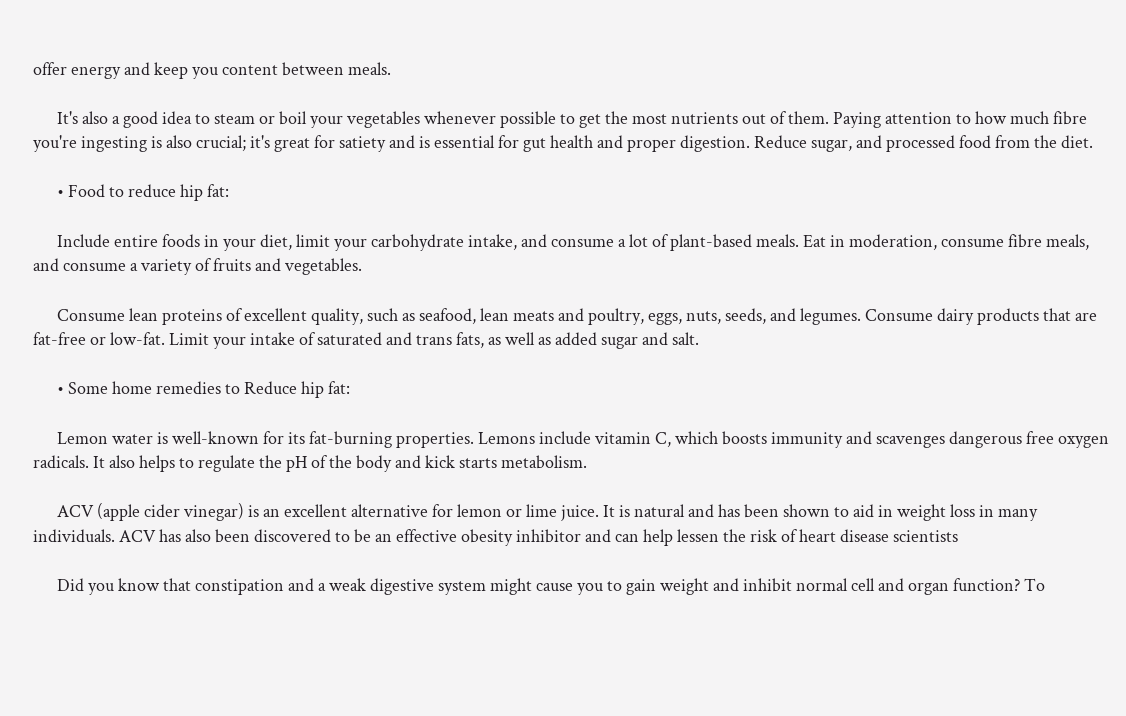offer energy and keep you content between meals.

      It's also a good idea to steam or boil your vegetables whenever possible to get the most nutrients out of them. Paying attention to how much fibre you're ingesting is also crucial; it's great for satiety and is essential for gut health and proper digestion. Reduce sugar, and processed food from the diet.

      • Food to reduce hip fat:

      Include entire foods in your diet, limit your carbohydrate intake, and consume a lot of plant-based meals. Eat in moderation, consume fibre meals, and consume a variety of fruits and vegetables.

      Consume lean proteins of excellent quality, such as seafood, lean meats and poultry, eggs, nuts, seeds, and legumes. Consume dairy products that are fat-free or low-fat. Limit your intake of saturated and trans fats, as well as added sugar and salt.

      • Some home remedies to Reduce hip fat:

      Lemon water is well-known for its fat-burning properties. Lemons include vitamin C, which boosts immunity and scavenges dangerous free oxygen radicals. It also helps to regulate the pH of the body and kick starts metabolism.

      ACV (apple cider vinegar) is an excellent alternative for lemon or lime juice. It is natural and has been shown to aid in weight loss in many individuals. ACV has also been discovered to be an effective obesity inhibitor and can help lessen the risk of heart disease scientists

      Did you know that constipation and a weak digestive system might cause you to gain weight and inhibit normal cell and organ function? To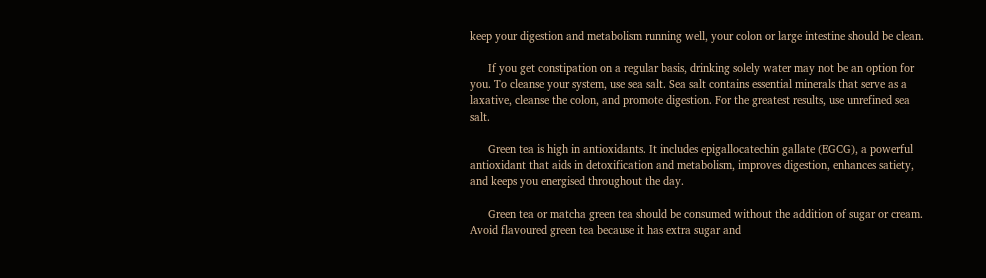keep your digestion and metabolism running well, your colon or large intestine should be clean.

      If you get constipation on a regular basis, drinking solely water may not be an option for you. To cleanse your system, use sea salt. Sea salt contains essential minerals that serve as a laxative, cleanse the colon, and promote digestion. For the greatest results, use unrefined sea salt.

      Green tea is high in antioxidants. It includes epigallocatechin gallate (EGCG), a powerful antioxidant that aids in detoxification and metabolism, improves digestion, enhances satiety, and keeps you energised throughout the day.

      Green tea or matcha green tea should be consumed without the addition of sugar or cream. Avoid flavoured green tea because it has extra sugar and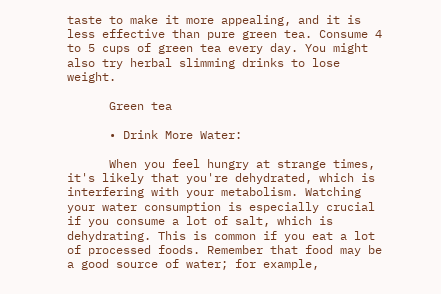taste to make it more appealing, and it is less effective than pure green tea. Consume 4 to 5 cups of green tea every day. You might also try herbal slimming drinks to lose weight.

      Green tea

      • Drink More Water:

      When you feel hungry at strange times, it's likely that you're dehydrated, which is interfering with your metabolism. Watching your water consumption is especially crucial if you consume a lot of salt, which is dehydrating. This is common if you eat a lot of processed foods. Remember that food may be a good source of water; for example,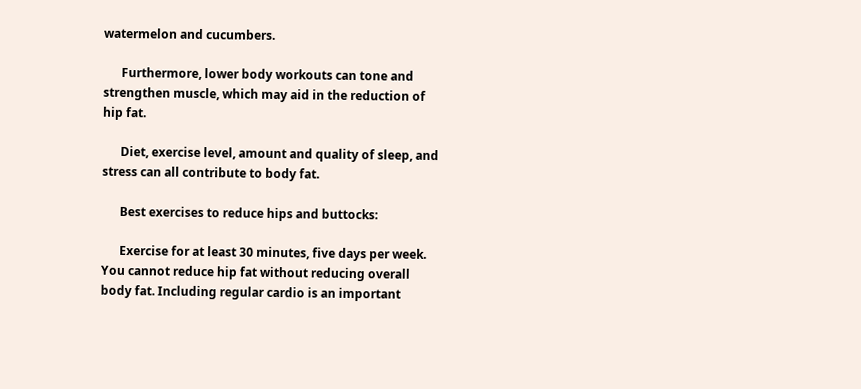watermelon and cucumbers.

      Furthermore, lower body workouts can tone and strengthen muscle, which may aid in the reduction of hip fat.

      Diet, exercise level, amount and quality of sleep, and stress can all contribute to body fat.

      Best exercises to reduce hips and buttocks:

      Exercise for at least 30 minutes, five days per week. You cannot reduce hip fat without reducing overall body fat. Including regular cardio is an important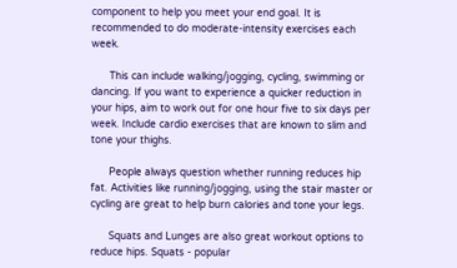component to help you meet your end goal. It is recommended to do moderate-intensity exercises each week.

      This can include walking/jogging, cycling, swimming or dancing. If you want to experience a quicker reduction in your hips, aim to work out for one hour five to six days per week. Include cardio exercises that are known to slim and tone your thighs.

      People always question whether running reduces hip fat. Activities like running/jogging, using the stair master or cycling are great to help burn calories and tone your legs.

      Squats and Lunges are also great workout options to reduce hips. Squats - popular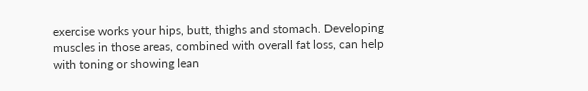exercise works your hips, butt, thighs and stomach. Developing muscles in those areas, combined with overall fat loss, can help with toning or showing lean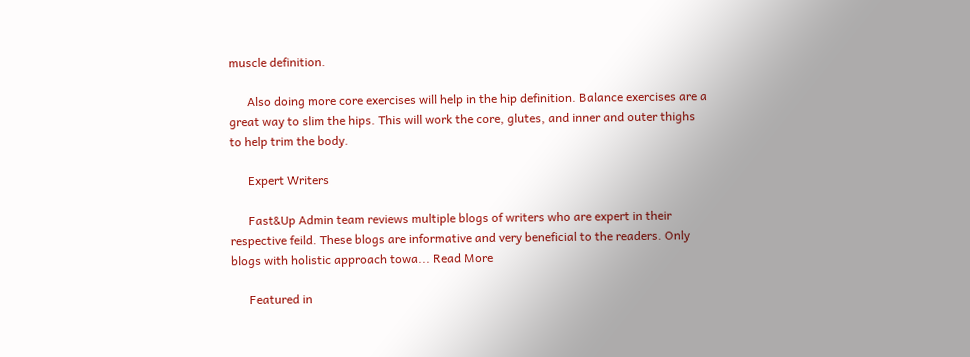muscle definition.

      Also doing more core exercises will help in the hip definition. Balance exercises are a great way to slim the hips. This will work the core, glutes, and inner and outer thighs to help trim the body.

      Expert Writers

      Fast&Up Admin team reviews multiple blogs of writers who are expert in their respective feild. These blogs are informative and very beneficial to the readers. Only blogs with holistic approach towa... Read More

      Featured in